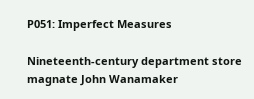P051: Imperfect Measures

Nineteenth-century department store magnate John Wanamaker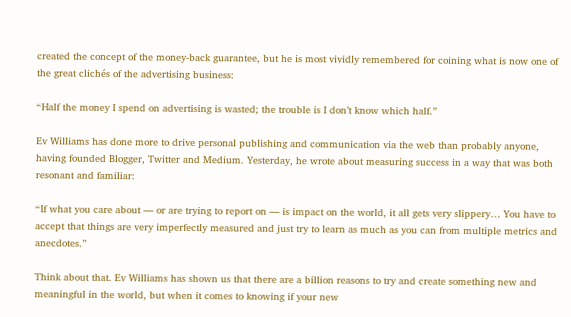created the concept of the money-back guarantee, but he is most vividly remembered for coining what is now one of the great clichés of the advertising business:

“Half the money I spend on advertising is wasted; the trouble is I don’t know which half.”

Ev Williams has done more to drive personal publishing and communication via the web than probably anyone, having founded Blogger, Twitter and Medium. Yesterday, he wrote about measuring success in a way that was both resonant and familiar:

“If what you care about — or are trying to report on — is impact on the world, it all gets very slippery… You have to accept that things are very imperfectly measured and just try to learn as much as you can from multiple metrics and anecdotes.”

Think about that. Ev Williams has shown us that there are a billion reasons to try and create something new and meaningful in the world, but when it comes to knowing if your new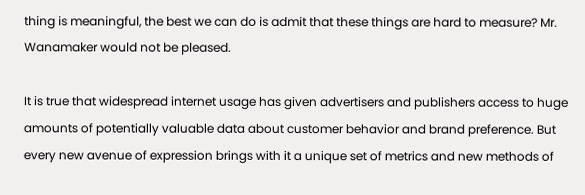thing is meaningful, the best we can do is admit that these things are hard to measure? Mr. Wanamaker would not be pleased.

It is true that widespread internet usage has given advertisers and publishers access to huge amounts of potentially valuable data about customer behavior and brand preference. But every new avenue of expression brings with it a unique set of metrics and new methods of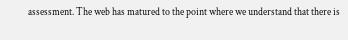assessment. The web has matured to the point where we understand that there is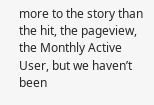more to the story than the hit, the pageview, the Monthly Active User, but we haven’t been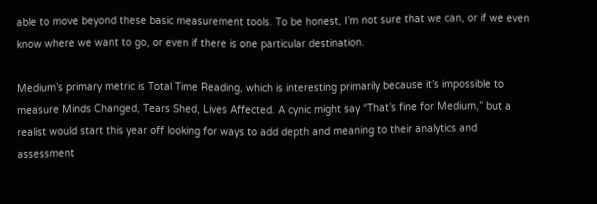able to move beyond these basic measurement tools. To be honest, I’m not sure that we can, or if we even know where we want to go, or even if there is one particular destination.

Medium’s primary metric is Total Time Reading, which is interesting primarily because it’s impossible to measure Minds Changed, Tears Shed, Lives Affected. A cynic might say “That’s fine for Medium,” but a realist would start this year off looking for ways to add depth and meaning to their analytics and assessment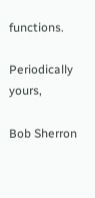functions.

Periodically yours,

Bob Sherron